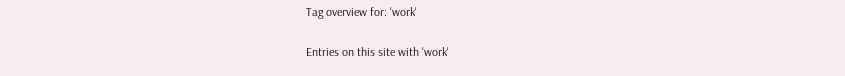Tag overview for: 'work'

Entries on this site with 'work'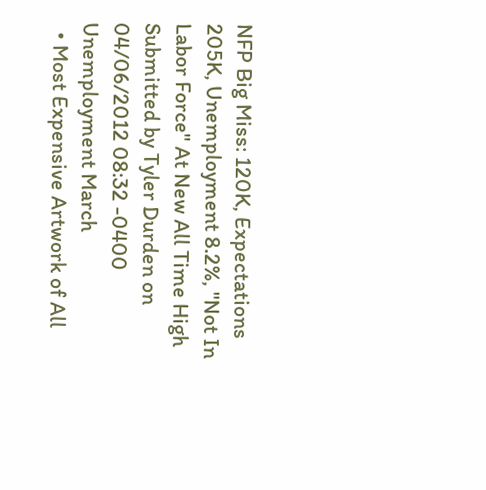NFP Big Miss: 120K, Expectations 205K, Unemployment 8.2%, "Not In Labor Force" At New All Time High Submitted by Tyler Durden on 04/06/2012 08:32 -0400 Unemployment March
  • Most Expensive Artwork of All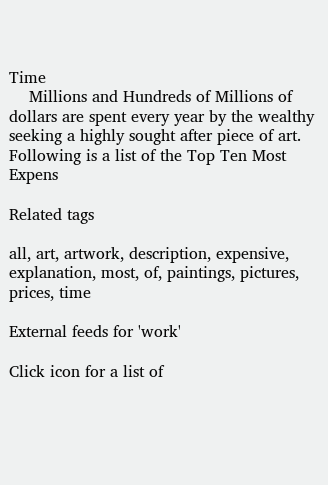Time
    Millions and Hundreds of Millions of dollars are spent every year by the wealthy seeking a highly sought after piece of art. Following is a list of the Top Ten Most Expens

Related tags

all, art, artwork, description, expensive, explanation, most, of, paintings, pictures, prices, time

External feeds for 'work'

Click icon for a list of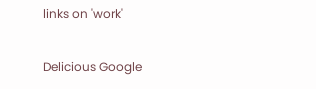links on 'work'

Delicious Google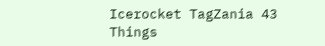Icerocket TagZania 43 Things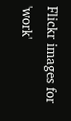Flickr images for 'work'